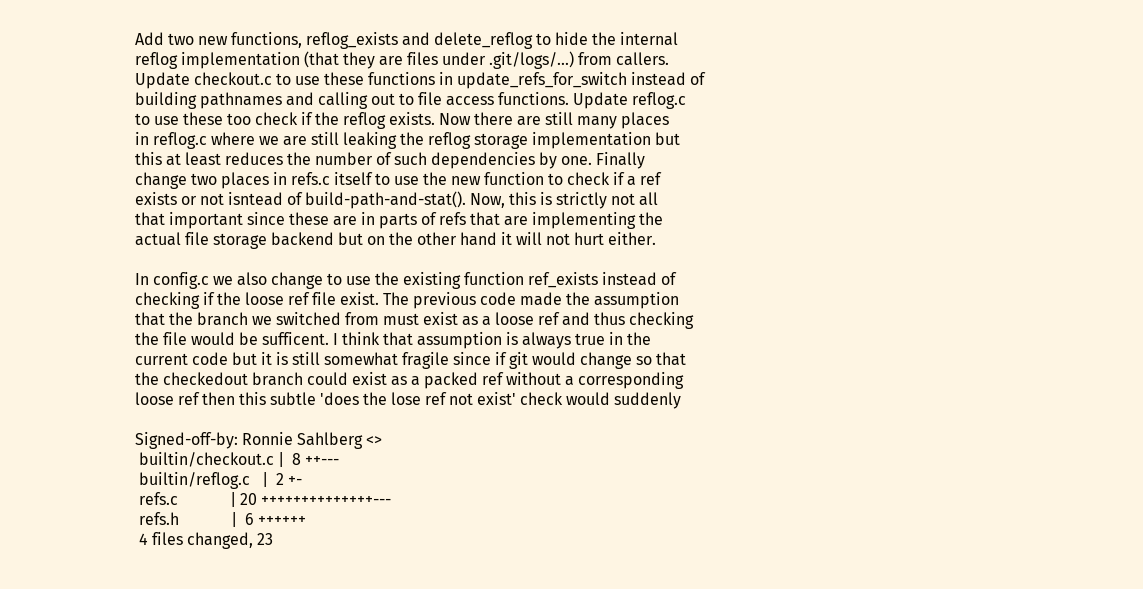Add two new functions, reflog_exists and delete_reflog to hide the internal
reflog implementation (that they are files under .git/logs/...) from callers.
Update checkout.c to use these functions in update_refs_for_switch instead of
building pathnames and calling out to file access functions. Update reflog.c
to use these too check if the reflog exists. Now there are still many places
in reflog.c where we are still leaking the reflog storage implementation but
this at least reduces the number of such dependencies by one. Finally
change two places in refs.c itself to use the new function to check if a ref
exists or not isntead of build-path-and-stat(). Now, this is strictly not all
that important since these are in parts of refs that are implementing the
actual file storage backend but on the other hand it will not hurt either.

In config.c we also change to use the existing function ref_exists instead of
checking if the loose ref file exist. The previous code made the assumption
that the branch we switched from must exist as a loose ref and thus checking
the file would be sufficent. I think that assumption is always true in the
current code but it is still somewhat fragile since if git would change so that
the checkedout branch could exist as a packed ref without a corresponding
loose ref then this subtle 'does the lose ref not exist' check would suddenly

Signed-off-by: Ronnie Sahlberg <>
 builtin/checkout.c |  8 ++---
 builtin/reflog.c   |  2 +-
 refs.c             | 20 ++++++++++++++---
 refs.h             |  6 ++++++
 4 files changed, 23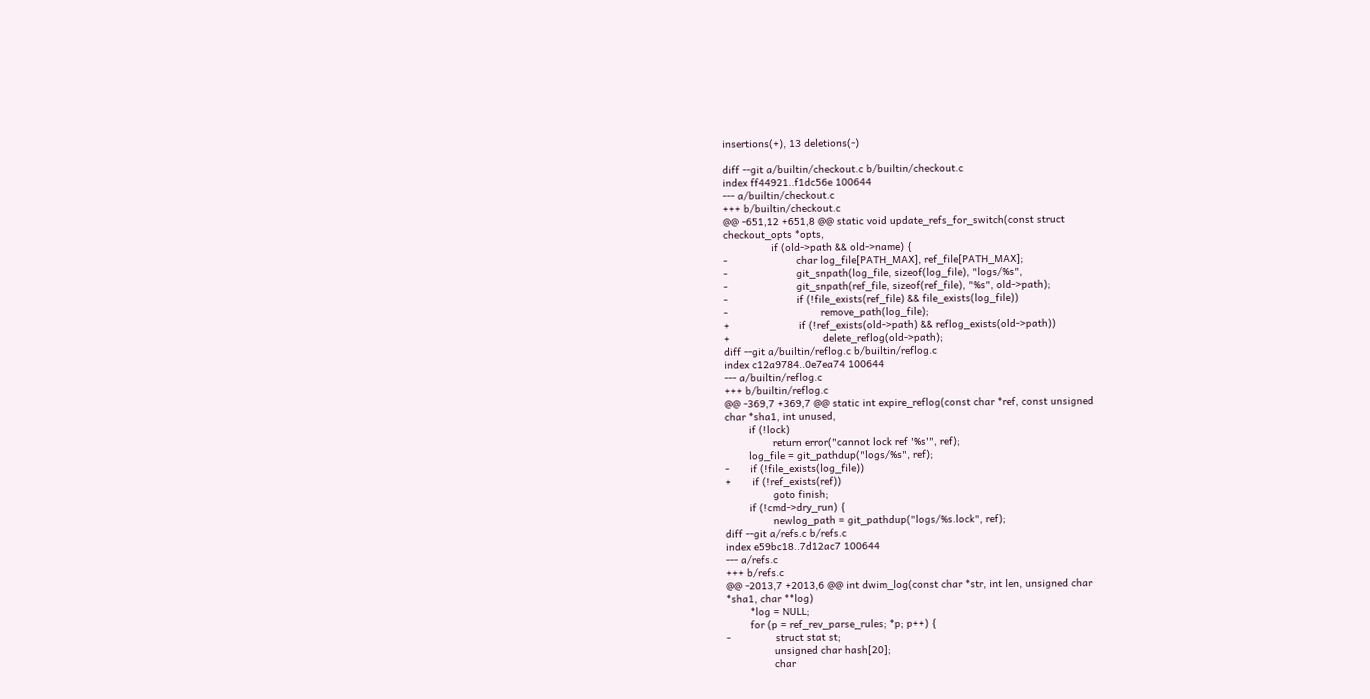insertions(+), 13 deletions(-)

diff --git a/builtin/checkout.c b/builtin/checkout.c
index ff44921..f1dc56e 100644
--- a/builtin/checkout.c
+++ b/builtin/checkout.c
@@ -651,12 +651,8 @@ static void update_refs_for_switch(const struct
checkout_opts *opts,
                if (old->path && old->name) {
-                       char log_file[PATH_MAX], ref_file[PATH_MAX];
-                       git_snpath(log_file, sizeof(log_file), "logs/%s",
-                       git_snpath(ref_file, sizeof(ref_file), "%s", old->path);
-                       if (!file_exists(ref_file) && file_exists(log_file))
-                               remove_path(log_file);
+                       if (!ref_exists(old->path) && reflog_exists(old->path))
+                               delete_reflog(old->path);
diff --git a/builtin/reflog.c b/builtin/reflog.c
index c12a9784..0e7ea74 100644
--- a/builtin/reflog.c
+++ b/builtin/reflog.c
@@ -369,7 +369,7 @@ static int expire_reflog(const char *ref, const unsigned
char *sha1, int unused,
        if (!lock)
                return error("cannot lock ref '%s'", ref);
        log_file = git_pathdup("logs/%s", ref);
-       if (!file_exists(log_file))
+       if (!ref_exists(ref))
                goto finish;
        if (!cmd->dry_run) {
                newlog_path = git_pathdup("logs/%s.lock", ref);
diff --git a/refs.c b/refs.c
index e59bc18..7d12ac7 100644
--- a/refs.c
+++ b/refs.c
@@ -2013,7 +2013,6 @@ int dwim_log(const char *str, int len, unsigned char
*sha1, char **log)
        *log = NULL;
        for (p = ref_rev_parse_rules; *p; p++) {
-               struct stat st;
                unsigned char hash[20];
                char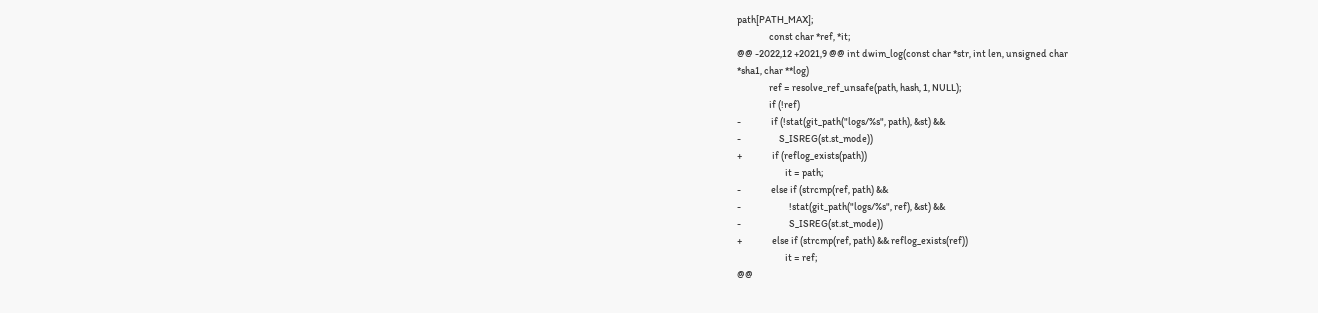path[PATH_MAX];
                const char *ref, *it;
@@ -2022,12 +2021,9 @@ int dwim_log(const char *str, int len, unsigned char
*sha1, char **log)
                ref = resolve_ref_unsafe(path, hash, 1, NULL);
                if (!ref)
-               if (!stat(git_path("logs/%s", path), &st) &&
-                   S_ISREG(st.st_mode))
+               if (reflog_exists(path))
                        it = path;
-               else if (strcmp(ref, path) &&
-                        !stat(git_path("logs/%s", ref), &st) &&
-                        S_ISREG(st.st_mode))
+               else if (strcmp(ref, path) && reflog_exists(ref))
                        it = ref;
@@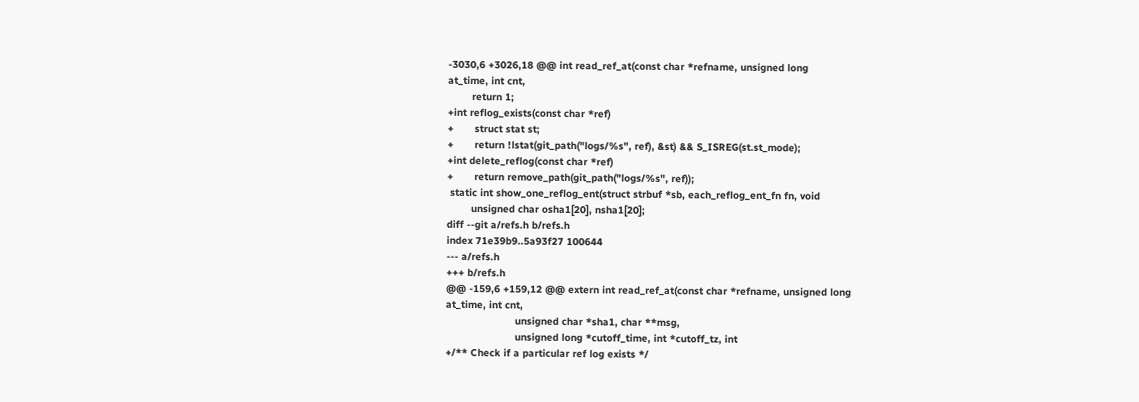-3030,6 +3026,18 @@ int read_ref_at(const char *refname, unsigned long
at_time, int cnt,
        return 1;
+int reflog_exists(const char *ref)
+       struct stat st;
+       return !lstat(git_path("logs/%s", ref), &st) && S_ISREG(st.st_mode);
+int delete_reflog(const char *ref)
+       return remove_path(git_path("logs/%s", ref));
 static int show_one_reflog_ent(struct strbuf *sb, each_reflog_ent_fn fn, void
        unsigned char osha1[20], nsha1[20];
diff --git a/refs.h b/refs.h
index 71e39b9..5a93f27 100644
--- a/refs.h
+++ b/refs.h
@@ -159,6 +159,12 @@ extern int read_ref_at(const char *refname, unsigned long
at_time, int cnt,
                       unsigned char *sha1, char **msg,
                       unsigned long *cutoff_time, int *cutoff_tz, int
+/** Check if a particular ref log exists */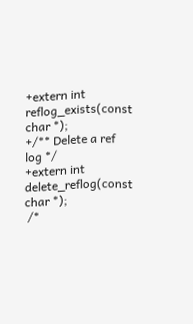+extern int reflog_exists(const char *);
+/** Delete a ref log */
+extern int delete_reflog(const char *);
 /*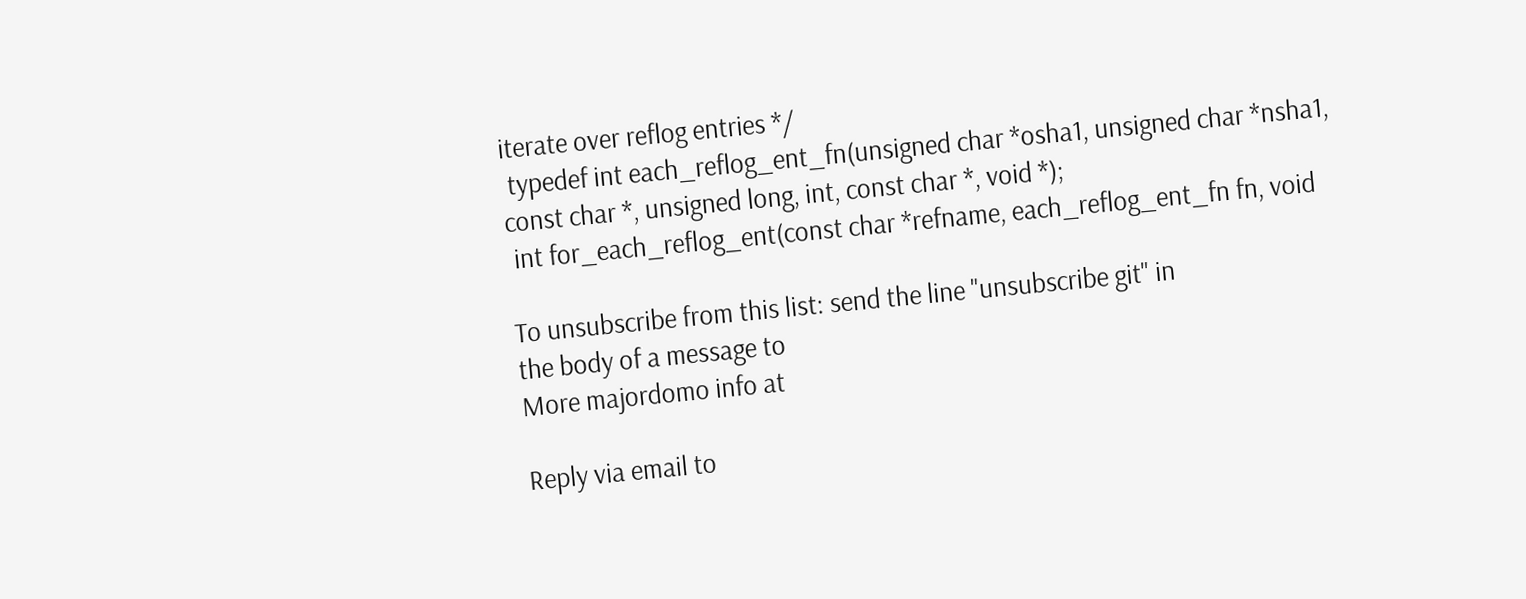iterate over reflog entries */
 typedef int each_reflog_ent_fn(unsigned char *osha1, unsigned char *nsha1,
const char *, unsigned long, int, const char *, void *);
 int for_each_reflog_ent(const char *refname, each_reflog_ent_fn fn, void

To unsubscribe from this list: send the line "unsubscribe git" in
the body of a message to
More majordomo info at

Reply via email to